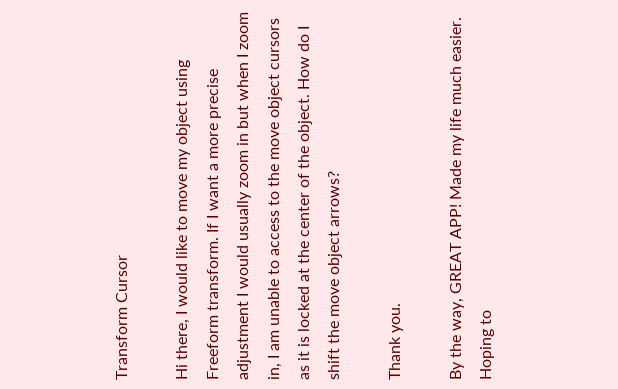Transform Cursor

Hi there, I would like to move my object using Freeform transform. If I want a more precise adjustment I would usually zoom in but when I zoom in, I am unable to access to the move object cursors as it is locked at the center of the object. How do I shift the move object arrows?

Thank you.

By the way, GREAT APP! Made my life much easier. Hoping to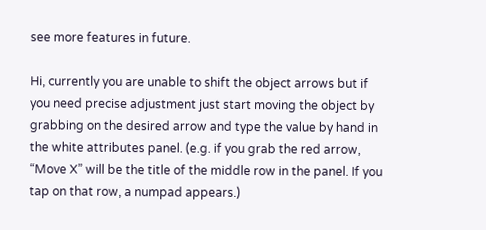see more features in future.

Hi, currently you are unable to shift the object arrows but if you need precise adjustment just start moving the object by grabbing on the desired arrow and type the value by hand in the white attributes panel. (e.g. if you grab the red arrow, “Move X” will be the title of the middle row in the panel. If you tap on that row, a numpad appears.)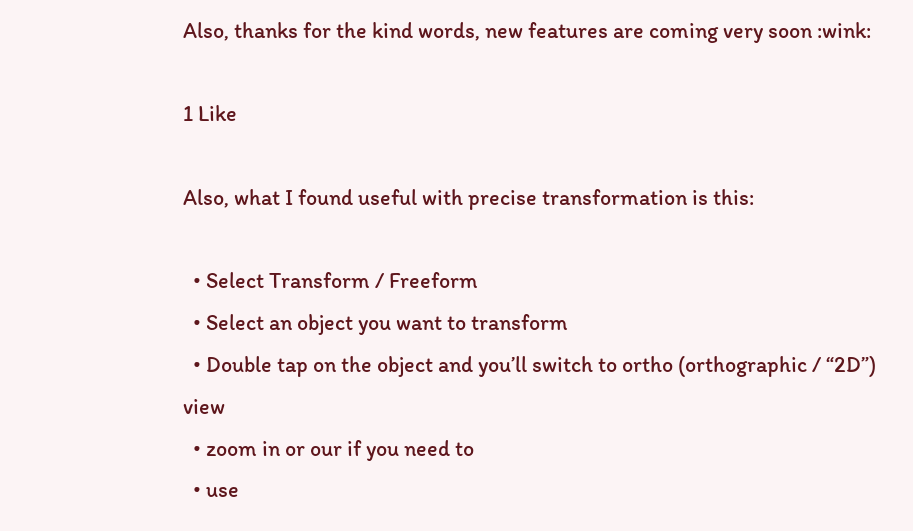Also, thanks for the kind words, new features are coming very soon :wink:

1 Like

Also, what I found useful with precise transformation is this:

  • Select Transform / Freeform
  • Select an object you want to transform
  • Double tap on the object and you’ll switch to ortho (orthographic / “2D”) view
  • zoom in or our if you need to
  • use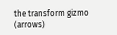the transform gizmo (arrows)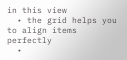in this view
  • the grid helps you to align items perfectly
  •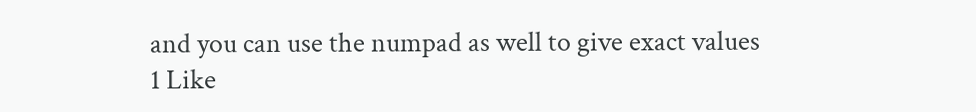and you can use the numpad as well to give exact values
1 Like